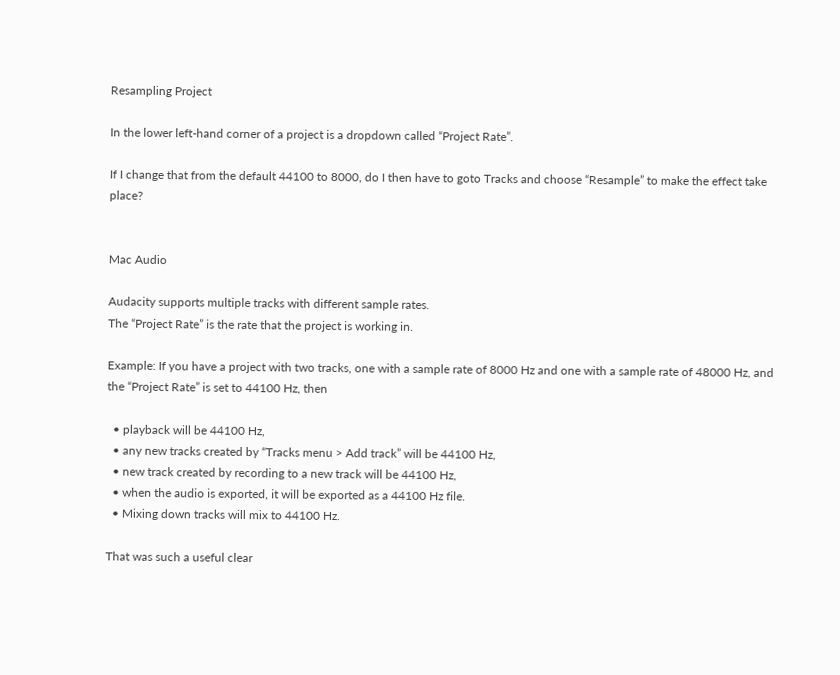Resampling Project

In the lower left-hand corner of a project is a dropdown called “Project Rate”.

If I change that from the default 44100 to 8000, do I then have to goto Tracks and choose “Resample” to make the effect take place?


Mac Audio

Audacity supports multiple tracks with different sample rates.
The “Project Rate” is the rate that the project is working in.

Example: If you have a project with two tracks, one with a sample rate of 8000 Hz and one with a sample rate of 48000 Hz, and the “Project Rate” is set to 44100 Hz, then

  • playback will be 44100 Hz,
  • any new tracks created by “Tracks menu > Add track” will be 44100 Hz,
  • new track created by recording to a new track will be 44100 Hz,
  • when the audio is exported, it will be exported as a 44100 Hz file.
  • Mixing down tracks will mix to 44100 Hz.

That was such a useful clear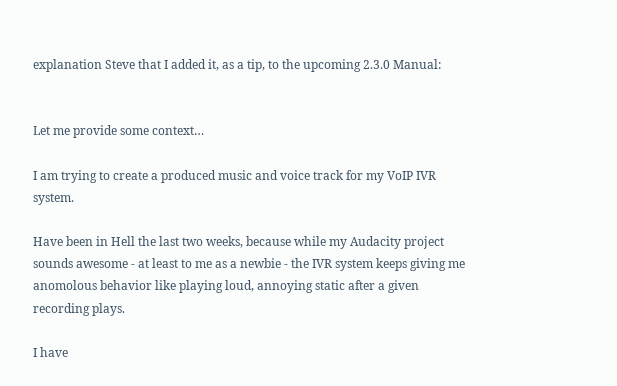explanation Steve that I added it, as a tip, to the upcoming 2.3.0 Manual:


Let me provide some context…

I am trying to create a produced music and voice track for my VoIP IVR system.

Have been in Hell the last two weeks, because while my Audacity project sounds awesome - at least to me as a newbie - the IVR system keeps giving me anomolous behavior like playing loud, annoying static after a given recording plays.

I have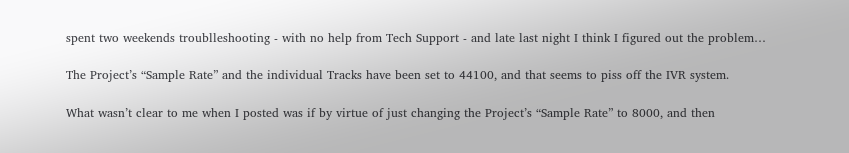spent two weekends troublleshooting - with no help from Tech Support - and late last night I think I figured out the problem…

The Project’s “Sample Rate” and the individual Tracks have been set to 44100, and that seems to piss off the IVR system.

What wasn’t clear to me when I posted was if by virtue of just changing the Project’s “Sample Rate” to 8000, and then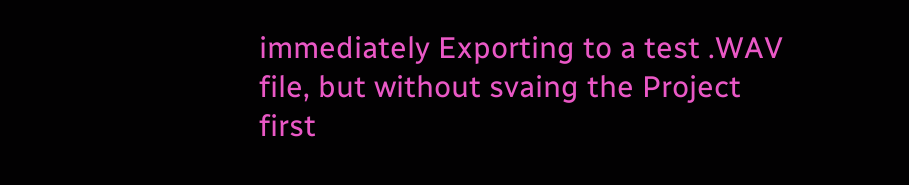immediately Exporting to a test .WAV file, but without svaing the Project first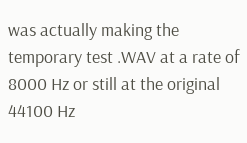was actually making the temporary test .WAV at a rate of 8000 Hz or still at the original 44100 Hz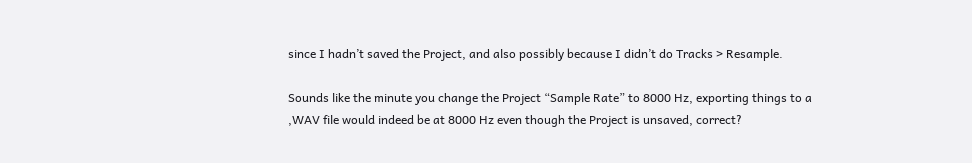since I hadn’t saved the Project, and also possibly because I didn’t do Tracks > Resample.

Sounds like the minute you change the Project “Sample Rate” to 8000 Hz, exporting things to a ,WAV file would indeed be at 8000 Hz even though the Project is unsaved, correct?